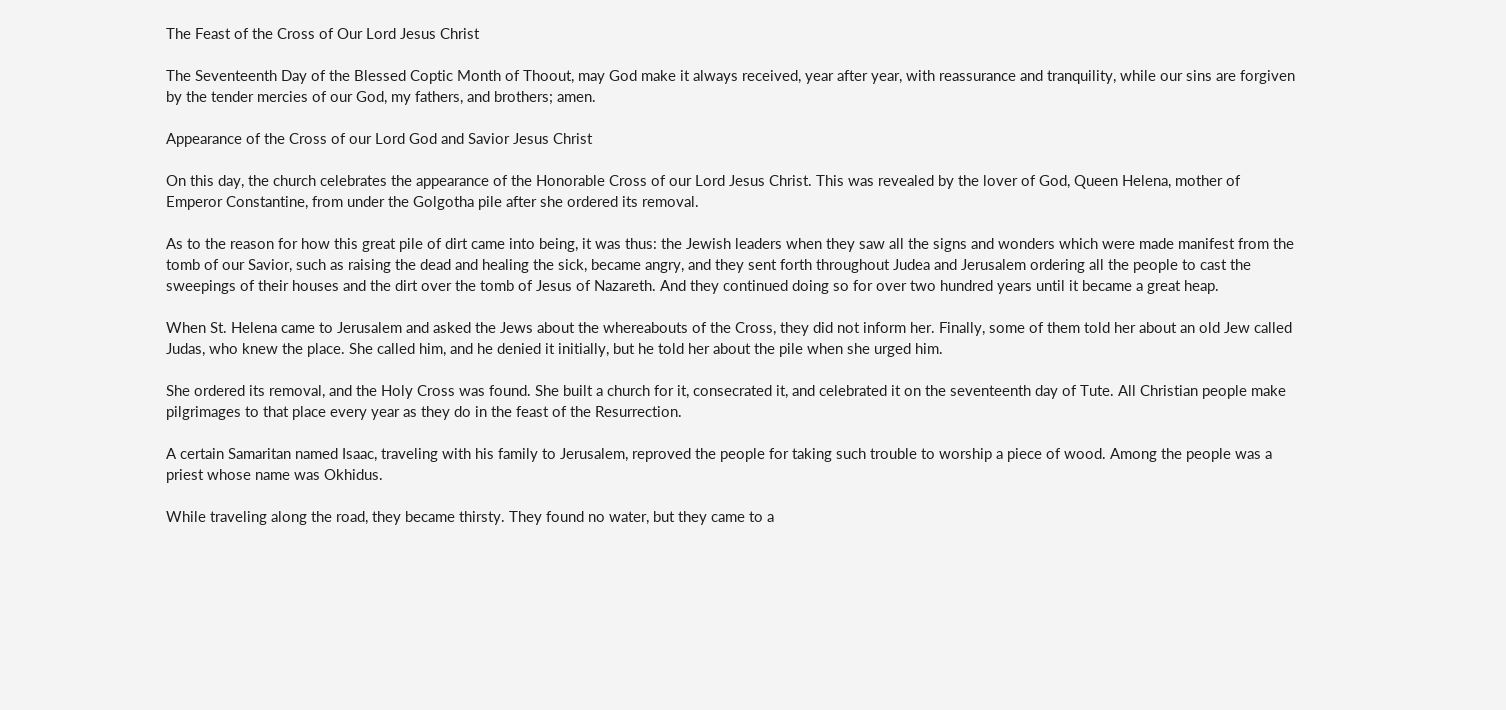The Feast of the Cross of Our Lord Jesus Christ

The Seventeenth Day of the Blessed Coptic Month of Thoout, may God make it always received, year after year, with reassurance and tranquility, while our sins are forgiven by the tender mercies of our God, my fathers, and brothers; amen.

Appearance of the Cross of our Lord God and Savior Jesus Christ

On this day, the church celebrates the appearance of the Honorable Cross of our Lord Jesus Christ. This was revealed by the lover of God, Queen Helena, mother of Emperor Constantine, from under the Golgotha pile after she ordered its removal.

As to the reason for how this great pile of dirt came into being, it was thus: the Jewish leaders when they saw all the signs and wonders which were made manifest from the tomb of our Savior, such as raising the dead and healing the sick, became angry, and they sent forth throughout Judea and Jerusalem ordering all the people to cast the sweepings of their houses and the dirt over the tomb of Jesus of Nazareth. And they continued doing so for over two hundred years until it became a great heap.

When St. Helena came to Jerusalem and asked the Jews about the whereabouts of the Cross, they did not inform her. Finally, some of them told her about an old Jew called Judas, who knew the place. She called him, and he denied it initially, but he told her about the pile when she urged him.

She ordered its removal, and the Holy Cross was found. She built a church for it, consecrated it, and celebrated it on the seventeenth day of Tute. All Christian people make pilgrimages to that place every year as they do in the feast of the Resurrection.

A certain Samaritan named Isaac, traveling with his family to Jerusalem, reproved the people for taking such trouble to worship a piece of wood. Among the people was a priest whose name was Okhidus.

While traveling along the road, they became thirsty. They found no water, but they came to a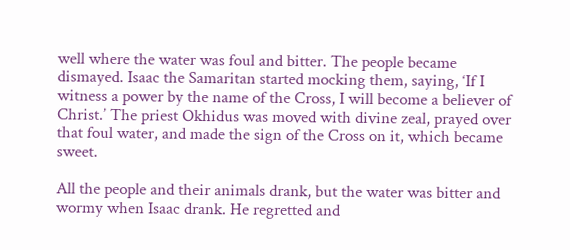well where the water was foul and bitter. The people became dismayed. Isaac the Samaritan started mocking them, saying, ‘If I witness a power by the name of the Cross, I will become a believer of Christ.’ The priest Okhidus was moved with divine zeal, prayed over that foul water, and made the sign of the Cross on it, which became sweet.

All the people and their animals drank, but the water was bitter and wormy when Isaac drank. He regretted and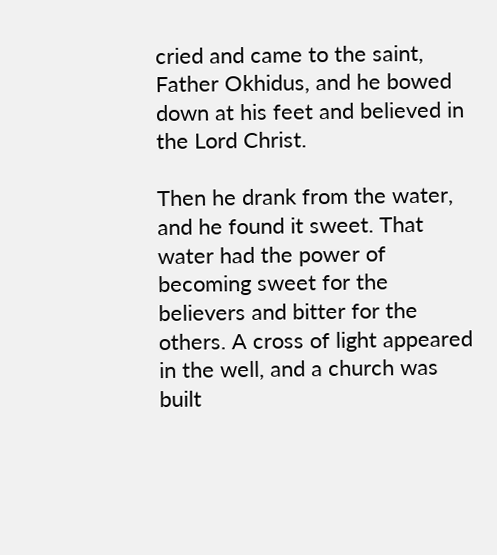cried and came to the saint, Father Okhidus, and he bowed down at his feet and believed in the Lord Christ.

Then he drank from the water, and he found it sweet. That water had the power of becoming sweet for the believers and bitter for the others. A cross of light appeared in the well, and a church was built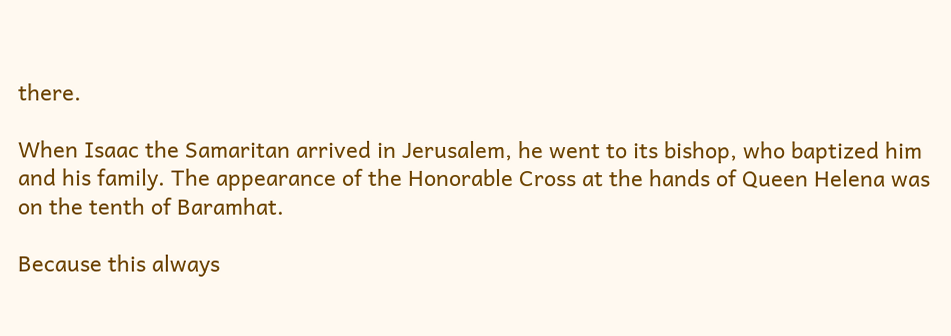there.

When Isaac the Samaritan arrived in Jerusalem, he went to its bishop, who baptized him and his family. The appearance of the Honorable Cross at the hands of Queen Helena was on the tenth of Baramhat.

Because this always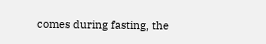comes during fasting, the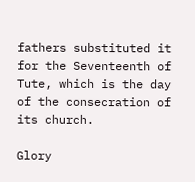fathers substituted it for the Seventeenth of Tute, which is the day of the consecration of its church.

Glory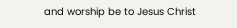and worship be to Jesus Christ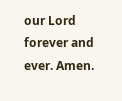our Lord forever and ever. Amen.